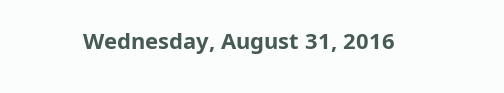Wednesday, August 31, 2016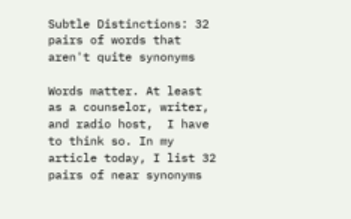Subtle Distinctions: 32 pairs of words that aren't quite synonyms

Words matter. At least as a counselor, writer, and radio host,  I have to think so. In my article today, I list 32 pairs of near synonyms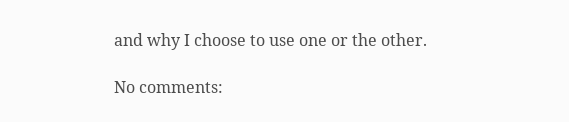and why I choose to use one or the other.

No comments: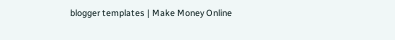blogger templates | Make Money Online